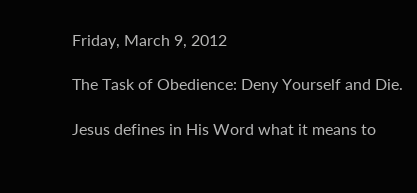Friday, March 9, 2012

The Task of Obedience: Deny Yourself and Die.

Jesus defines in His Word what it means to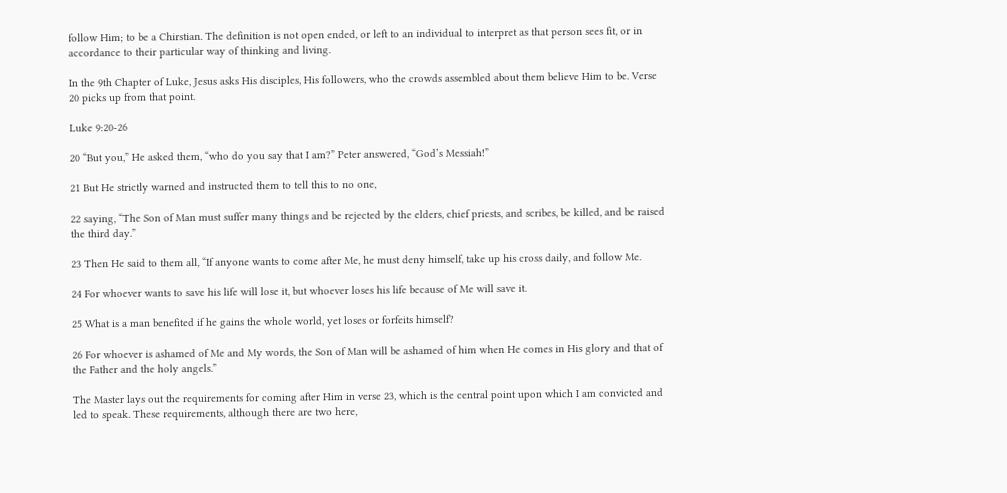follow Him; to be a Chirstian. The definition is not open ended, or left to an individual to interpret as that person sees fit, or in accordance to their particular way of thinking and living.

In the 9th Chapter of Luke, Jesus asks His disciples, His followers, who the crowds assembled about them believe Him to be. Verse 20 picks up from that point.

Luke 9:20-26

20 “But you,” He asked them, “who do you say that I am?” Peter answered, “God’s Messiah!”

21 But He strictly warned and instructed them to tell this to no one,

22 saying, “The Son of Man must suffer many things and be rejected by the elders, chief priests, and scribes, be killed, and be raised the third day.”

23 Then He said to them all, “If anyone wants to come after Me, he must deny himself, take up his cross daily, and follow Me.

24 For whoever wants to save his life will lose it, but whoever loses his life because of Me will save it.

25 What is a man benefited if he gains the whole world, yet loses or forfeits himself?

26 For whoever is ashamed of Me and My words, the Son of Man will be ashamed of him when He comes in His glory and that of the Father and the holy angels.”

The Master lays out the requirements for coming after Him in verse 23, which is the central point upon which I am convicted and led to speak. These requirements, although there are two here,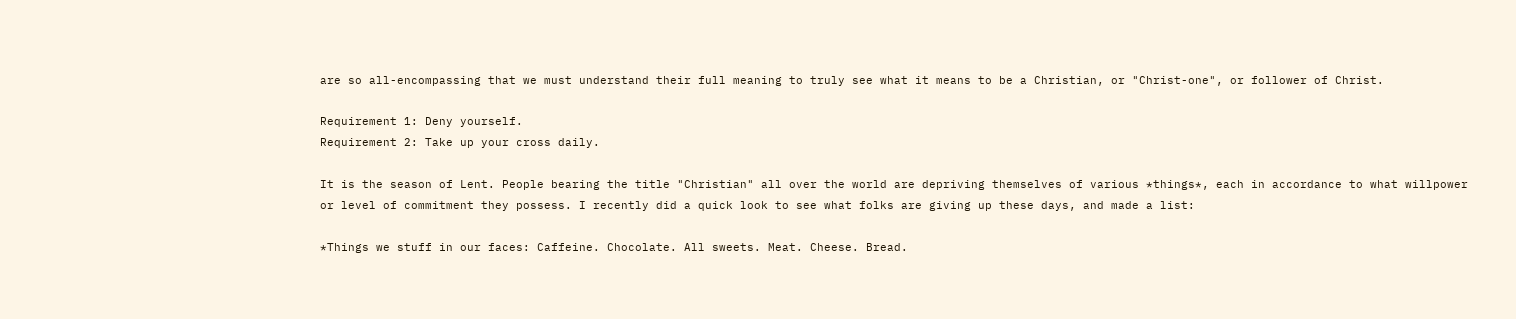are so all-encompassing that we must understand their full meaning to truly see what it means to be a Christian, or "Christ-one", or follower of Christ.

Requirement 1: Deny yourself.
Requirement 2: Take up your cross daily.

It is the season of Lent. People bearing the title "Christian" all over the world are depriving themselves of various *things*, each in accordance to what willpower or level of commitment they possess. I recently did a quick look to see what folks are giving up these days, and made a list:

*Things we stuff in our faces: Caffeine. Chocolate. All sweets. Meat. Cheese. Bread.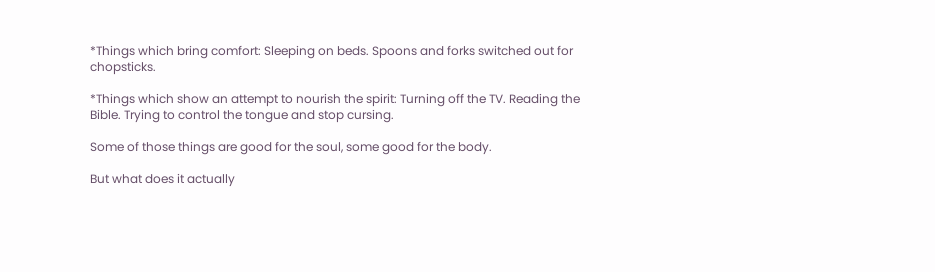*Things which bring comfort: Sleeping on beds. Spoons and forks switched out for chopsticks.

*Things which show an attempt to nourish the spirit: Turning off the TV. Reading the Bible. Trying to control the tongue and stop cursing.

Some of those things are good for the soul, some good for the body.

But what does it actually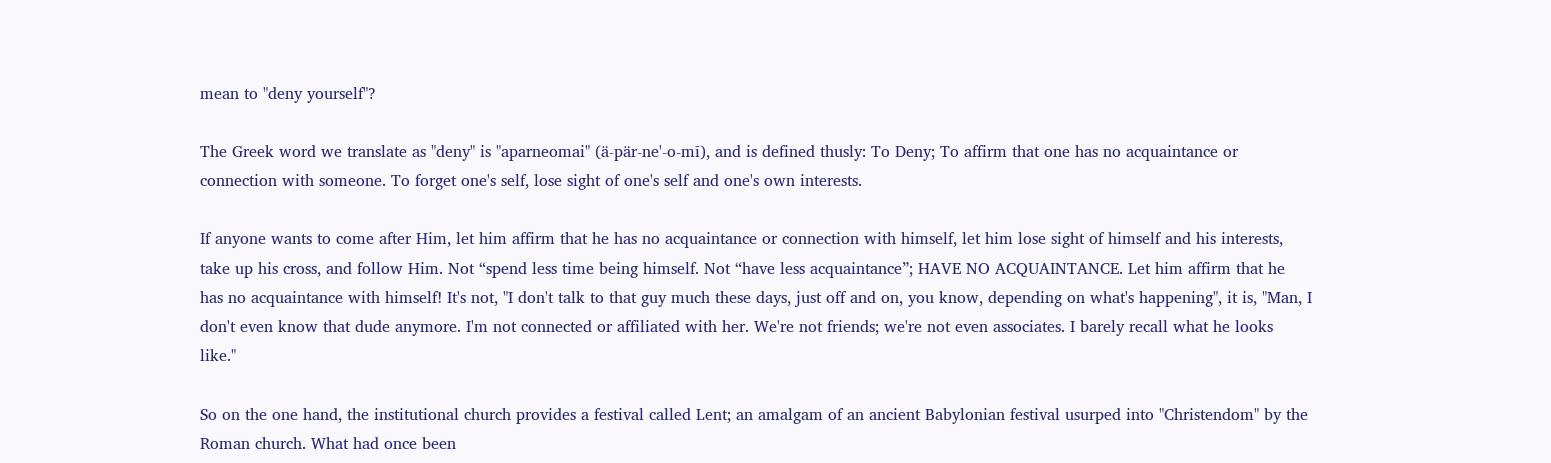mean to "deny yourself"?

The Greek word we translate as "deny" is "aparneomai" (ä-pär-ne'-o-mī), and is defined thusly: To Deny; To affirm that one has no acquaintance or connection with someone. To forget one's self, lose sight of one's self and one's own interests.

If anyone wants to come after Him, let him affirm that he has no acquaintance or connection with himself, let him lose sight of himself and his interests, take up his cross, and follow Him. Not “spend less time being himself. Not “have less acquaintance”; HAVE NO ACQUAINTANCE. Let him affirm that he has no acquaintance with himself! It's not, "I don't talk to that guy much these days, just off and on, you know, depending on what's happening", it is, "Man, I don't even know that dude anymore. I'm not connected or affiliated with her. We're not friends; we're not even associates. I barely recall what he looks like."

So on the one hand, the institutional church provides a festival called Lent; an amalgam of an ancient Babylonian festival usurped into "Christendom" by the Roman church. What had once been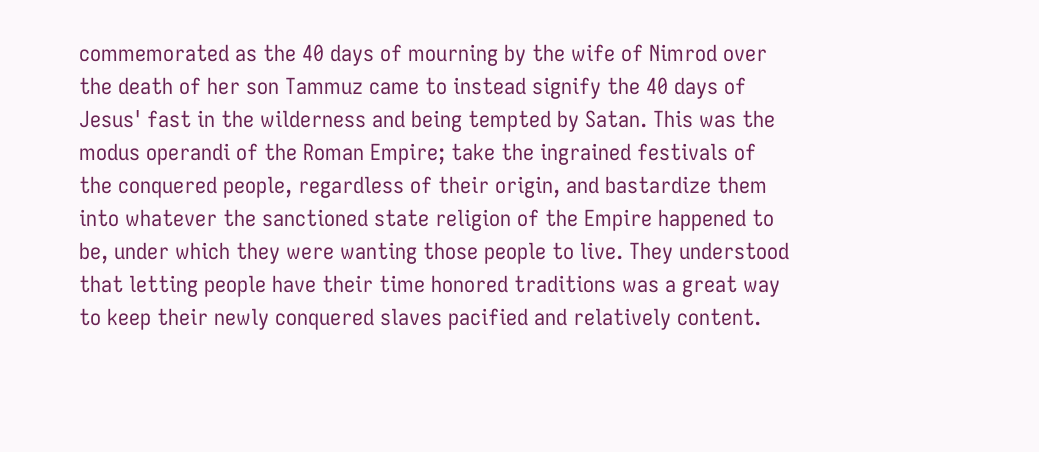commemorated as the 40 days of mourning by the wife of Nimrod over the death of her son Tammuz came to instead signify the 40 days of Jesus' fast in the wilderness and being tempted by Satan. This was the modus operandi of the Roman Empire; take the ingrained festivals of the conquered people, regardless of their origin, and bastardize them into whatever the sanctioned state religion of the Empire happened to be, under which they were wanting those people to live. They understood that letting people have their time honored traditions was a great way to keep their newly conquered slaves pacified and relatively content.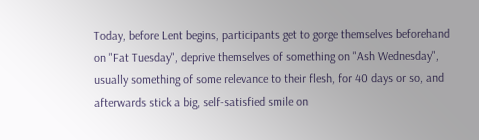Today, before Lent begins, participants get to gorge themselves beforehand on "Fat Tuesday", deprive themselves of something on "Ash Wednesday", usually something of some relevance to their flesh, for 40 days or so, and afterwards stick a big, self-satisfied smile on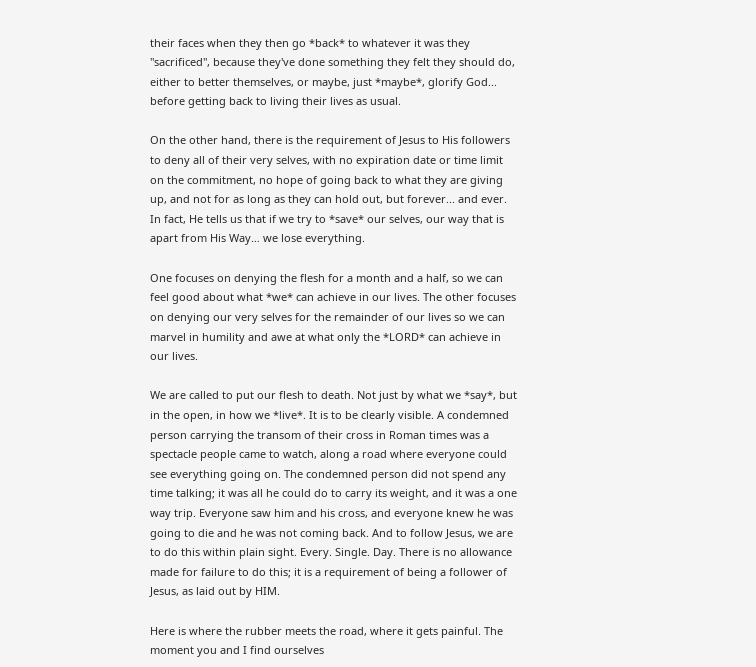their faces when they then go *back* to whatever it was they "sacrificed", because they've done something they felt they should do, either to better themselves, or maybe, just *maybe*, glorify God... before getting back to living their lives as usual.

On the other hand, there is the requirement of Jesus to His followers to deny all of their very selves, with no expiration date or time limit on the commitment, no hope of going back to what they are giving up, and not for as long as they can hold out, but forever... and ever. In fact, He tells us that if we try to *save* our selves, our way that is apart from His Way… we lose everything.

One focuses on denying the flesh for a month and a half, so we can feel good about what *we* can achieve in our lives. The other focuses on denying our very selves for the remainder of our lives so we can marvel in humility and awe at what only the *LORD* can achieve in our lives.

We are called to put our flesh to death. Not just by what we *say*, but in the open, in how we *live*. It is to be clearly visible. A condemned person carrying the transom of their cross in Roman times was a spectacle people came to watch, along a road where everyone could see everything going on. The condemned person did not spend any time talking; it was all he could do to carry its weight, and it was a one way trip. Everyone saw him and his cross, and everyone knew he was going to die and he was not coming back. And to follow Jesus, we are to do this within plain sight. Every. Single. Day. There is no allowance made for failure to do this; it is a requirement of being a follower of Jesus, as laid out by HIM.

Here is where the rubber meets the road, where it gets painful. The moment you and I find ourselves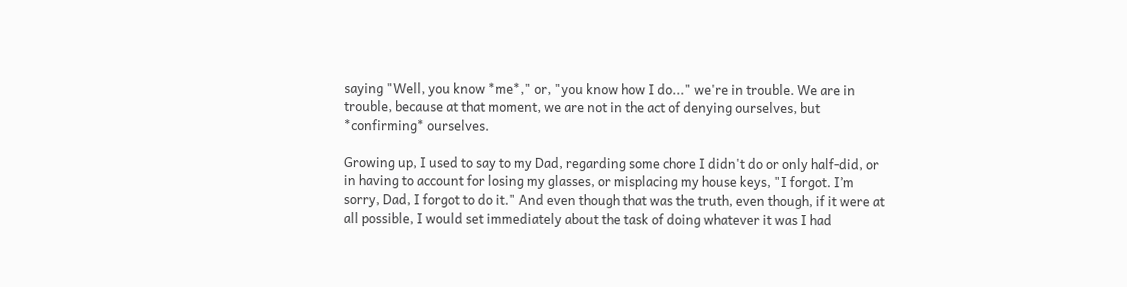saying "Well, you know *me*," or, "you know how I do..." we're in trouble. We are in trouble, because at that moment, we are not in the act of denying ourselves, but *confirming* ourselves.

Growing up, I used to say to my Dad, regarding some chore I didn't do or only half-did, or in having to account for losing my glasses, or misplacing my house keys, "I forgot. I’m sorry, Dad, I forgot to do it." And even though that was the truth, even though, if it were at all possible, I would set immediately about the task of doing whatever it was I had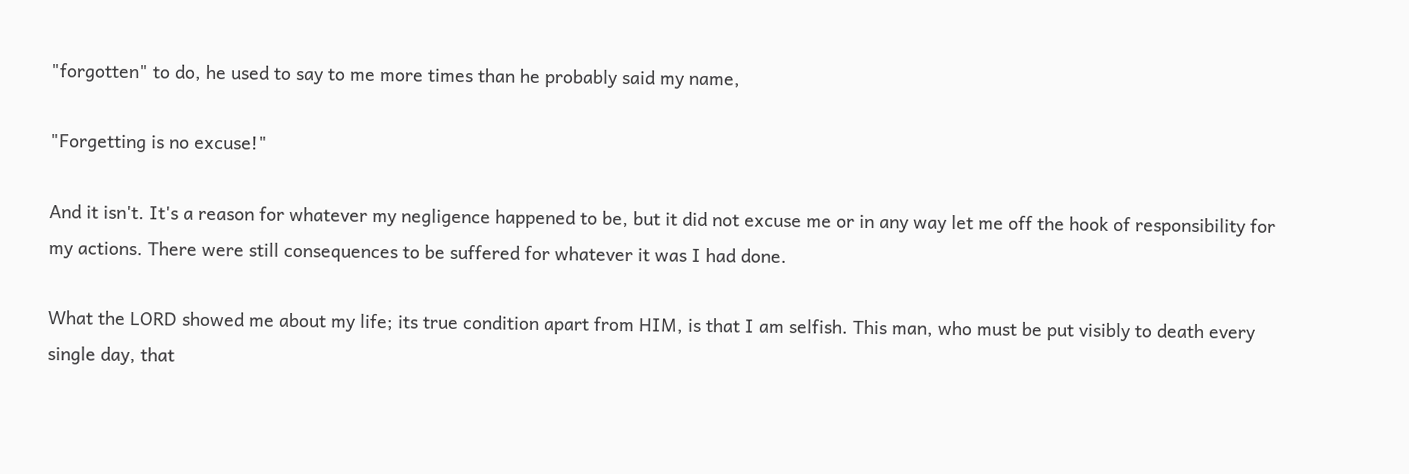"forgotten" to do, he used to say to me more times than he probably said my name,

"Forgetting is no excuse!"

And it isn't. It's a reason for whatever my negligence happened to be, but it did not excuse me or in any way let me off the hook of responsibility for my actions. There were still consequences to be suffered for whatever it was I had done.

What the LORD showed me about my life; its true condition apart from HIM, is that I am selfish. This man, who must be put visibly to death every single day, that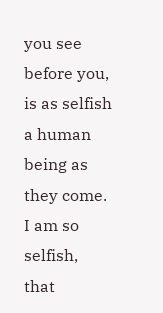you see before you, is as selfish a human being as they come. I am so selfish, that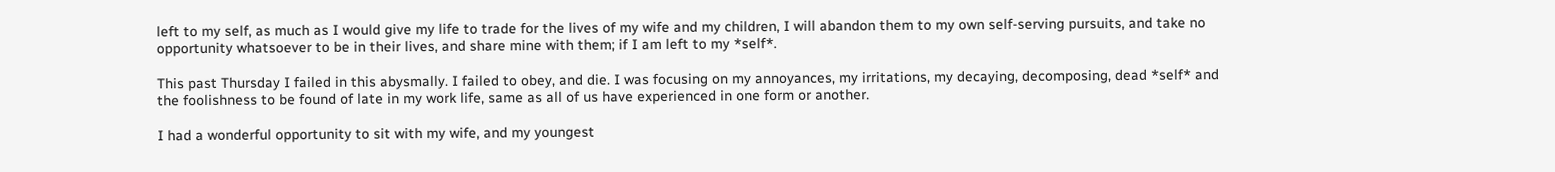left to my self, as much as I would give my life to trade for the lives of my wife and my children, I will abandon them to my own self-serving pursuits, and take no opportunity whatsoever to be in their lives, and share mine with them; if I am left to my *self*.

This past Thursday I failed in this abysmally. I failed to obey, and die. I was focusing on my annoyances, my irritations, my decaying, decomposing, dead *self* and the foolishness to be found of late in my work life, same as all of us have experienced in one form or another.

I had a wonderful opportunity to sit with my wife, and my youngest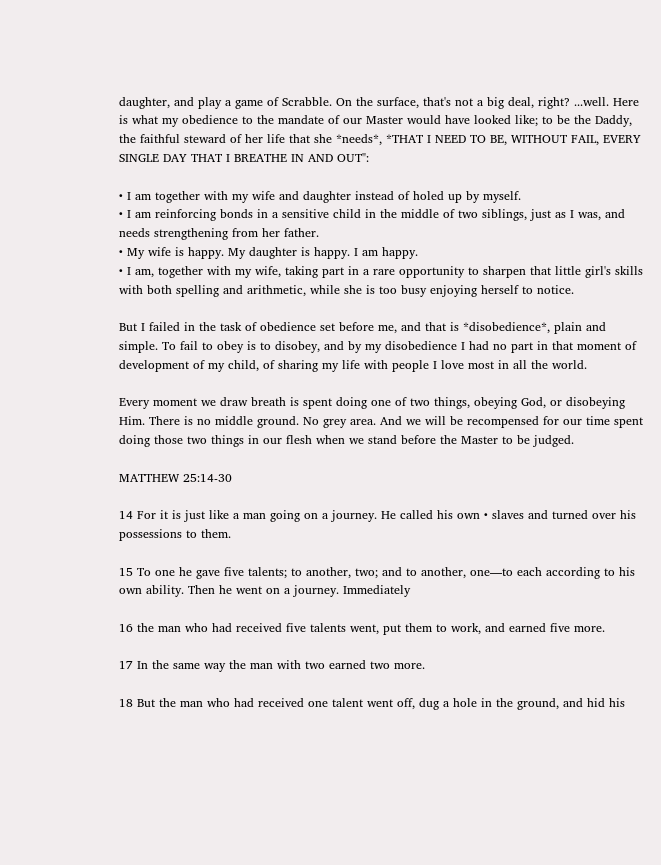daughter, and play a game of Scrabble. On the surface, that's not a big deal, right? ...well. Here is what my obedience to the mandate of our Master would have looked like; to be the Daddy, the faithful steward of her life that she *needs*, *THAT I NEED TO BE, WITHOUT FAIL, EVERY SINGLE DAY THAT I BREATHE IN AND OUT":

• I am together with my wife and daughter instead of holed up by myself.
• I am reinforcing bonds in a sensitive child in the middle of two siblings, just as I was, and needs strengthening from her father.
• My wife is happy. My daughter is happy. I am happy.
• I am, together with my wife, taking part in a rare opportunity to sharpen that little girl's skills with both spelling and arithmetic, while she is too busy enjoying herself to notice.

But I failed in the task of obedience set before me, and that is *disobedience*, plain and simple. To fail to obey is to disobey, and by my disobedience I had no part in that moment of development of my child, of sharing my life with people I love most in all the world.

Every moment we draw breath is spent doing one of two things, obeying God, or disobeying Him. There is no middle ground. No grey area. And we will be recompensed for our time spent doing those two things in our flesh when we stand before the Master to be judged.

MATTHEW 25:14-30

14 For it is just like a man going on a journey. He called his own • slaves and turned over his possessions to them.

15 To one he gave five talents; to another, two; and to another, one—to each according to his own ability. Then he went on a journey. Immediately

16 the man who had received five talents went, put them to work, and earned five more.

17 In the same way the man with two earned two more.

18 But the man who had received one talent went off, dug a hole in the ground, and hid his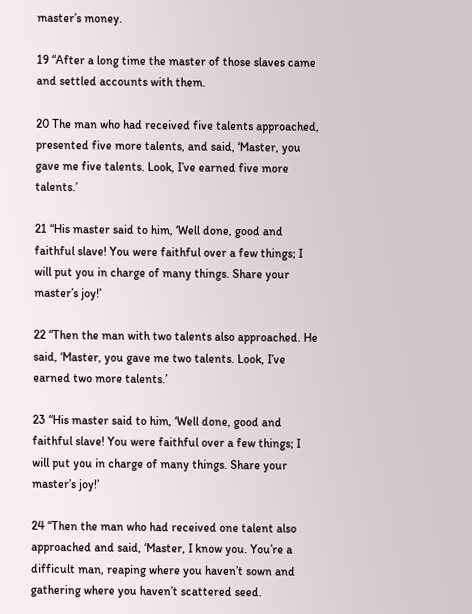master’s money.

19 “After a long time the master of those slaves came and settled accounts with them.

20 The man who had received five talents approached, presented five more talents, and said, ‘Master, you gave me five talents. Look, I’ve earned five more talents.’

21 “His master said to him, ‘Well done, good and faithful slave! You were faithful over a few things; I will put you in charge of many things. Share your master’s joy!’

22 “Then the man with two talents also approached. He said, ‘Master, you gave me two talents. Look, I’ve earned two more talents.’

23 “His master said to him, ‘Well done, good and faithful slave! You were faithful over a few things; I will put you in charge of many things. Share your master’s joy!’

24 “Then the man who had received one talent also approached and said, ‘Master, I know you. You’re a difficult man, reaping where you haven’t sown and gathering where you haven’t scattered seed.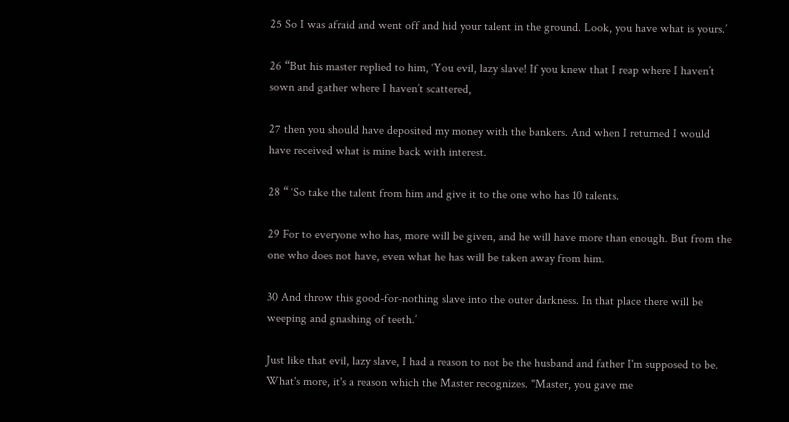25 So I was afraid and went off and hid your talent in the ground. Look, you have what is yours.’

26 “But his master replied to him, ‘You evil, lazy slave! If you knew that I reap where I haven’t sown and gather where I haven’t scattered,

27 then you should have deposited my money with the bankers. And when I returned I would have received what is mine back with interest.

28 “ ‘So take the talent from him and give it to the one who has 10 talents.

29 For to everyone who has, more will be given, and he will have more than enough. But from the one who does not have, even what he has will be taken away from him.

30 And throw this good-for-nothing slave into the outer darkness. In that place there will be weeping and gnashing of teeth.’

Just like that evil, lazy slave, I had a reason to not be the husband and father I'm supposed to be. What's more, it's a reason which the Master recognizes. "Master, you gave me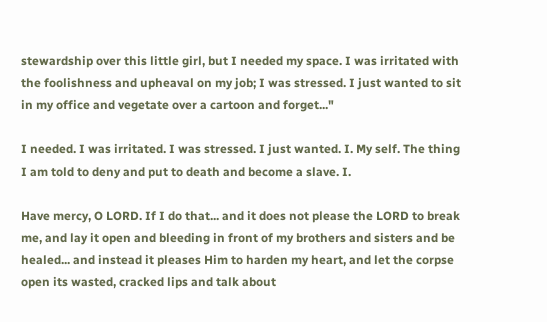stewardship over this little girl, but I needed my space. I was irritated with the foolishness and upheaval on my job; I was stressed. I just wanted to sit in my office and vegetate over a cartoon and forget..."

I needed. I was irritated. I was stressed. I just wanted. I. My self. The thing I am told to deny and put to death and become a slave. I.

Have mercy, O LORD. If I do that... and it does not please the LORD to break me, and lay it open and bleeding in front of my brothers and sisters and be healed... and instead it pleases Him to harden my heart, and let the corpse open its wasted, cracked lips and talk about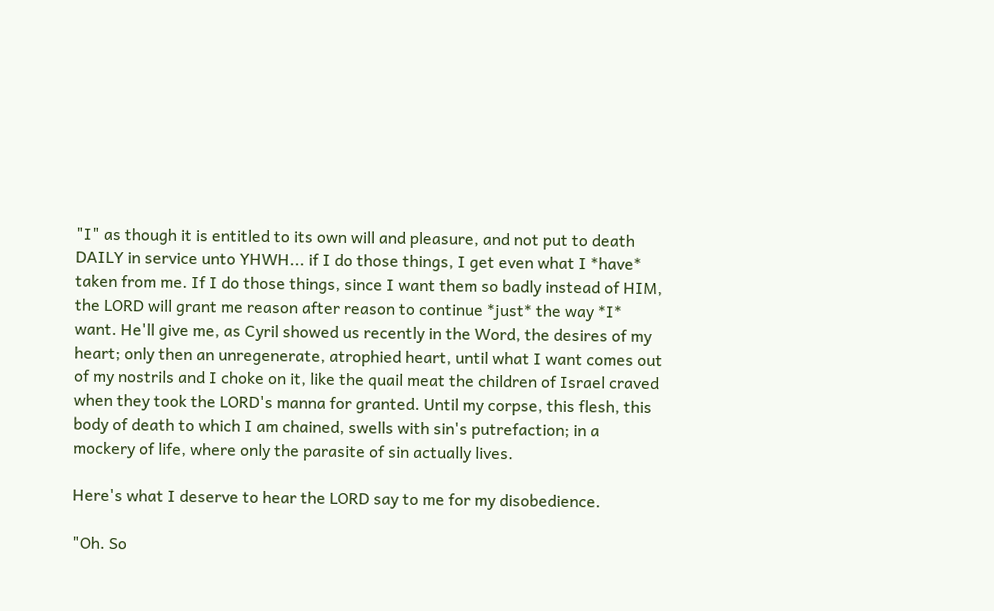"I" as though it is entitled to its own will and pleasure, and not put to death DAILY in service unto YHWH... if I do those things, I get even what I *have* taken from me. If I do those things, since I want them so badly instead of HIM, the LORD will grant me reason after reason to continue *just* the way *I* want. He'll give me, as Cyril showed us recently in the Word, the desires of my heart; only then an unregenerate, atrophied heart, until what I want comes out of my nostrils and I choke on it, like the quail meat the children of Israel craved when they took the LORD's manna for granted. Until my corpse, this flesh, this body of death to which I am chained, swells with sin's putrefaction; in a mockery of life, where only the parasite of sin actually lives.

Here's what I deserve to hear the LORD say to me for my disobedience.

"Oh. So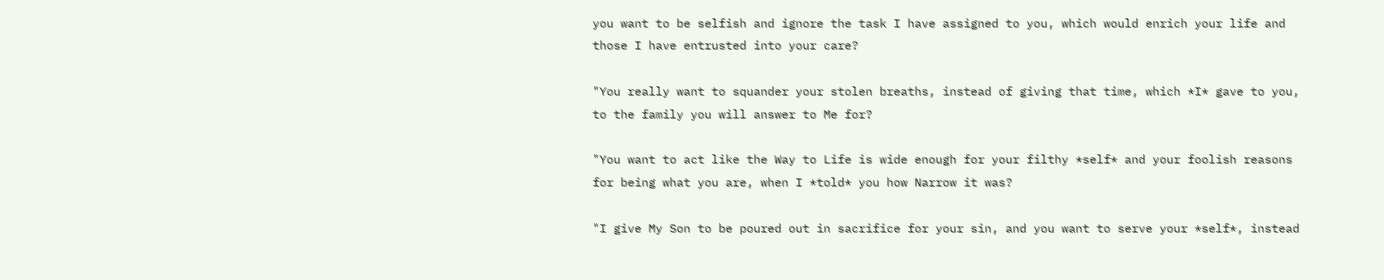you want to be selfish and ignore the task I have assigned to you, which would enrich your life and those I have entrusted into your care?

"You really want to squander your stolen breaths, instead of giving that time, which *I* gave to you, to the family you will answer to Me for?

"You want to act like the Way to Life is wide enough for your filthy *self* and your foolish reasons for being what you are, when I *told* you how Narrow it was?

"I give My Son to be poured out in sacrifice for your sin, and you want to serve your *self*, instead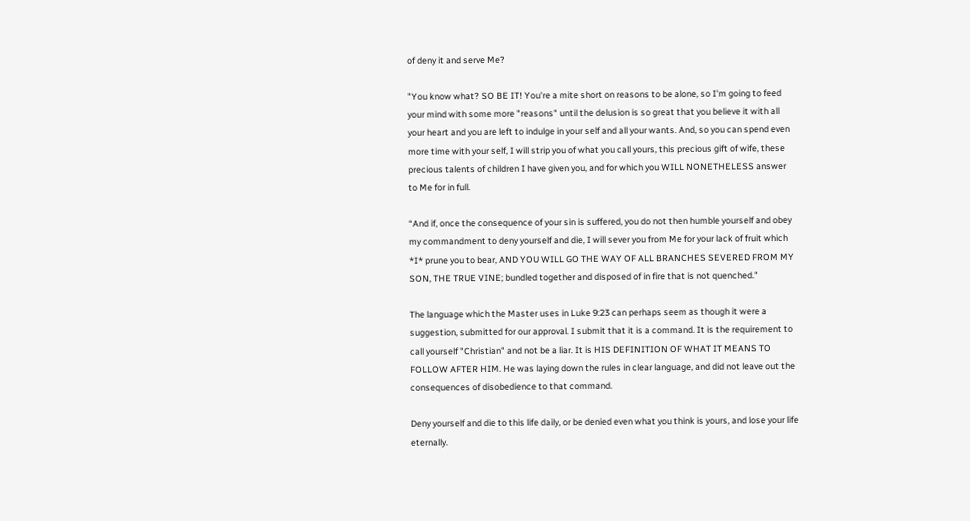of deny it and serve Me?

"You know what? SO BE IT! You're a mite short on reasons to be alone, so I'm going to feed your mind with some more "reasons" until the delusion is so great that you believe it with all your heart and you are left to indulge in your self and all your wants. And, so you can spend even more time with your self, I will strip you of what you call yours, this precious gift of wife, these precious talents of children I have given you, and for which you WILL NONETHELESS answer to Me for in full.

“And if, once the consequence of your sin is suffered, you do not then humble yourself and obey my commandment to deny yourself and die, I will sever you from Me for your lack of fruit which *I* prune you to bear, AND YOU WILL GO THE WAY OF ALL BRANCHES SEVERED FROM MY SON, THE TRUE VINE; bundled together and disposed of in fire that is not quenched."

The language which the Master uses in Luke 9:23 can perhaps seem as though it were a suggestion, submitted for our approval. I submit that it is a command. It is the requirement to call yourself "Christian" and not be a liar. It is HIS DEFINITION OF WHAT IT MEANS TO FOLLOW AFTER HIM. He was laying down the rules in clear language, and did not leave out the consequences of disobedience to that command.

Deny yourself and die to this life daily, or be denied even what you think is yours, and lose your life eternally.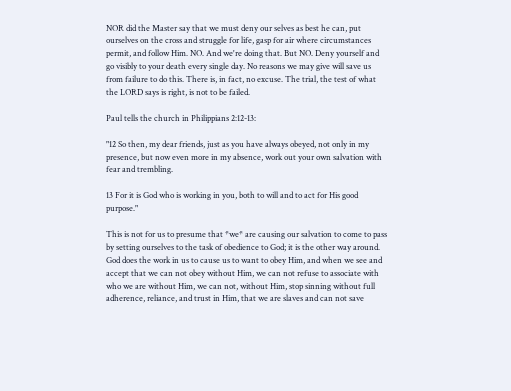NOR did the Master say that we must deny our selves as best he can, put ourselves on the cross and struggle for life, gasp for air where circumstances permit, and follow Him. NO. And we're doing that. But NO. Deny yourself and go visibly to your death every single day. No reasons we may give will save us from failure to do this. There is, in fact, no excuse. The trial, the test of what the LORD says is right, is not to be failed.

Paul tells the church in Philippians 2:12-13:

"12 So then, my dear friends, just as you have always obeyed, not only in my presence, but now even more in my absence, work out your own salvation with fear and trembling.

13 For it is God who is working in you, both to will and to act for His good purpose."

This is not for us to presume that *we* are causing our salvation to come to pass by setting ourselves to the task of obedience to God; it is the other way around. God does the work in us to cause us to want to obey Him, and when we see and accept that we can not obey without Him, we can not refuse to associate with who we are without Him, we can not, without Him, stop sinning without full adherence, reliance, and trust in Him, that we are slaves and can not save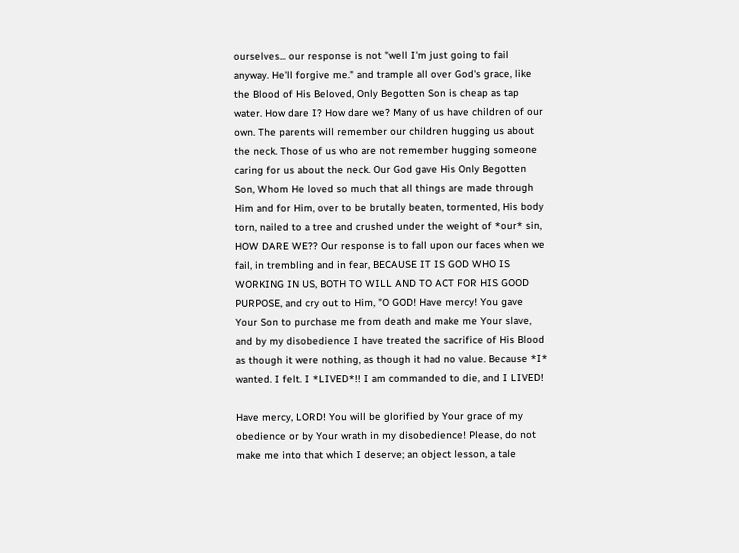ourselves... our response is not "well I'm just going to fail anyway. He'll forgive me." and trample all over God's grace, like the Blood of His Beloved, Only Begotten Son is cheap as tap water. How dare I? How dare we? Many of us have children of our own. The parents will remember our children hugging us about the neck. Those of us who are not remember hugging someone caring for us about the neck. Our God gave His Only Begotten Son, Whom He loved so much that all things are made through Him and for Him, over to be brutally beaten, tormented, His body torn, nailed to a tree and crushed under the weight of *our* sin, HOW DARE WE?? Our response is to fall upon our faces when we fail, in trembling and in fear, BECAUSE IT IS GOD WHO IS WORKING IN US, BOTH TO WILL AND TO ACT FOR HIS GOOD PURPOSE, and cry out to Him, "O GOD! Have mercy! You gave Your Son to purchase me from death and make me Your slave, and by my disobedience I have treated the sacrifice of His Blood as though it were nothing, as though it had no value. Because *I* wanted. I felt. I *LIVED*!! I am commanded to die, and I LIVED!

Have mercy, LORD! You will be glorified by Your grace of my obedience or by Your wrath in my disobedience! Please, do not make me into that which I deserve; an object lesson, a tale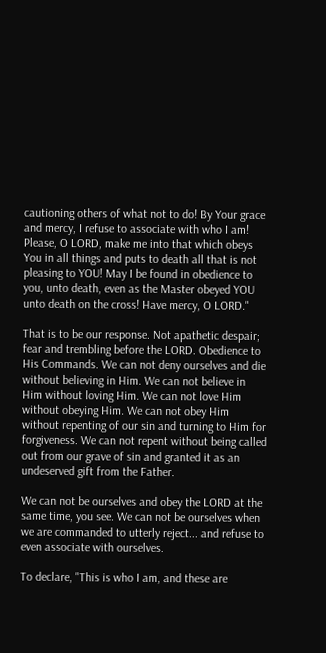cautioning others of what not to do! By Your grace and mercy, I refuse to associate with who I am! Please, O LORD, make me into that which obeys You in all things and puts to death all that is not pleasing to YOU! May I be found in obedience to you, unto death, even as the Master obeyed YOU unto death on the cross! Have mercy, O LORD."

That is to be our response. Not apathetic despair; fear and trembling before the LORD. Obedience to His Commands. We can not deny ourselves and die without believing in Him. We can not believe in Him without loving Him. We can not love Him without obeying Him. We can not obey Him without repenting of our sin and turning to Him for forgiveness. We can not repent without being called out from our grave of sin and granted it as an undeserved gift from the Father.

We can not be ourselves and obey the LORD at the same time, you see. We can not be ourselves when we are commanded to utterly reject... and refuse to even associate with ourselves.

To declare, "This is who I am, and these are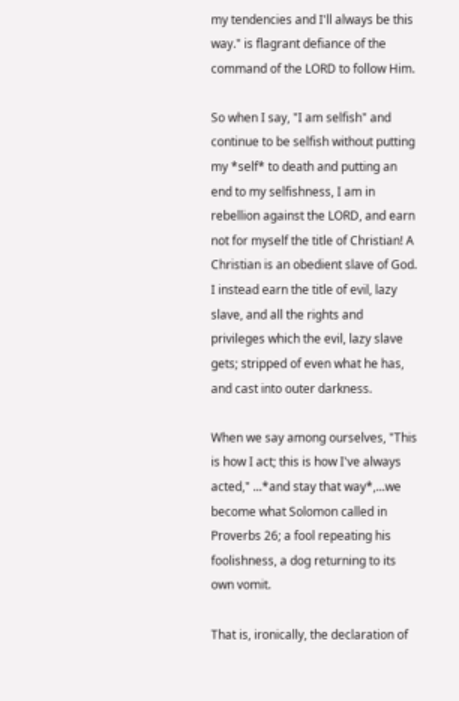my tendencies and I'll always be this way." is flagrant defiance of the command of the LORD to follow Him.

So when I say, "I am selfish" and continue to be selfish without putting my *self* to death and putting an end to my selfishness, I am in rebellion against the LORD, and earn not for myself the title of Christian! A Christian is an obedient slave of God. I instead earn the title of evil, lazy slave, and all the rights and privileges which the evil, lazy slave gets; stripped of even what he has, and cast into outer darkness.

When we say among ourselves, "This is how I act; this is how I've always acted," ...*and stay that way*,...we become what Solomon called in Proverbs 26; a fool repeating his foolishness, a dog returning to its own vomit.

That is, ironically, the declaration of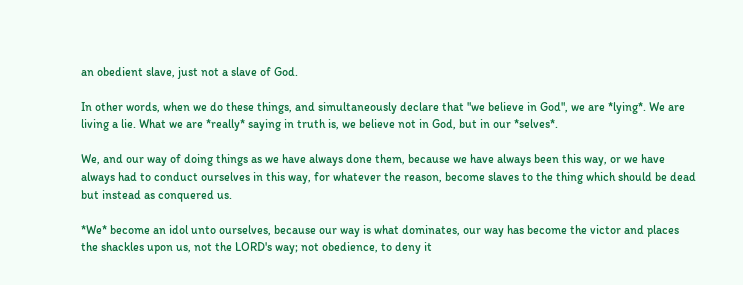an obedient slave, just not a slave of God.

In other words, when we do these things, and simultaneously declare that "we believe in God", we are *lying*. We are living a lie. What we are *really* saying in truth is, we believe not in God, but in our *selves*.

We, and our way of doing things as we have always done them, because we have always been this way, or we have always had to conduct ourselves in this way, for whatever the reason, become slaves to the thing which should be dead but instead as conquered us.

*We* become an idol unto ourselves, because our way is what dominates, our way has become the victor and places the shackles upon us, not the LORD's way; not obedience, to deny it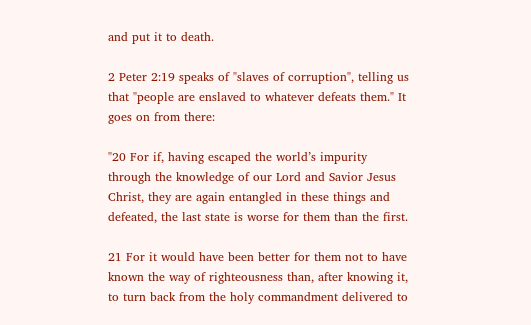and put it to death.

2 Peter 2:19 speaks of "slaves of corruption", telling us that "people are enslaved to whatever defeats them." It goes on from there:

"20 For if, having escaped the world’s impurity through the knowledge of our Lord and Savior Jesus Christ, they are again entangled in these things and defeated, the last state is worse for them than the first.

21 For it would have been better for them not to have known the way of righteousness than, after knowing it, to turn back from the holy commandment delivered to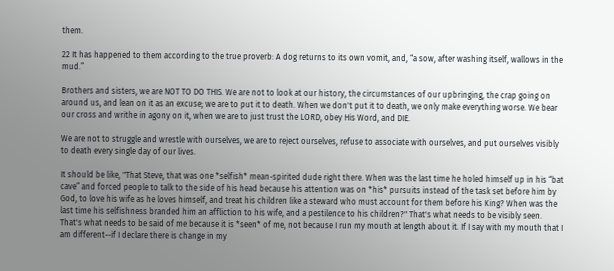them.

22 It has happened to them according to the true proverb: A dog returns to its own vomit, and, “a sow, after washing itself, wallows in the mud.”

Brothers and sisters, we are NOT TO DO THIS. We are not to look at our history, the circumstances of our upbringing, the crap going on around us, and lean on it as an excuse; we are to put it to death. When we don't put it to death, we only make everything worse. We bear our cross and writhe in agony on it, when we are to just trust the LORD, obey His Word, and DIE.

We are not to struggle and wrestle with ourselves, we are to reject ourselves, refuse to associate with ourselves, and put ourselves visibly to death every single day of our lives.

It should be like, "That Steve, that was one *selfish* mean-spirited dude right there. When was the last time he holed himself up in his “bat cave” and forced people to talk to the side of his head because his attention was on *his* pursuits instead of the task set before him by God, to love his wife as he loves himself, and treat his children like a steward who must account for them before his King? When was the last time his selfishness branded him an affliction to his wife, and a pestilence to his children?" That's what needs to be visibly seen. That's what needs to be said of me because it is *seen* of me, not because I run my mouth at length about it. If I say with my mouth that I am different--if I declare there is change in my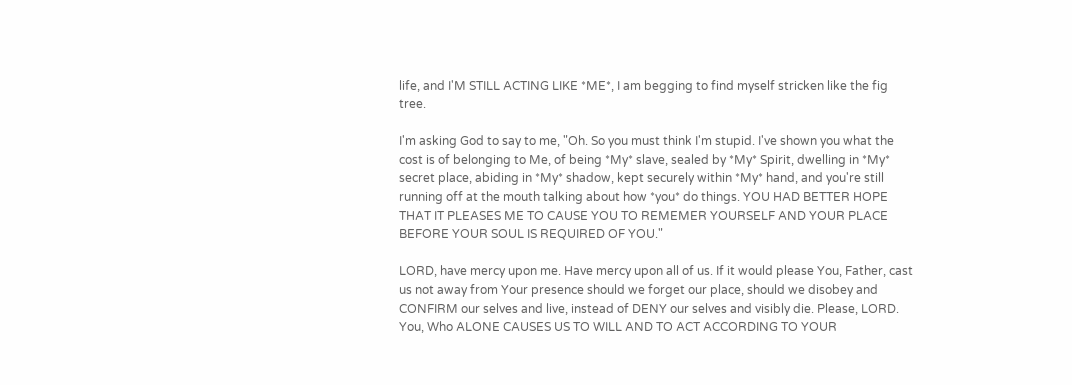life, and I'M STILL ACTING LIKE *ME*, I am begging to find myself stricken like the fig tree.

I'm asking God to say to me, "Oh. So you must think I'm stupid. I've shown you what the cost is of belonging to Me, of being *My* slave, sealed by *My* Spirit, dwelling in *My* secret place, abiding in *My* shadow, kept securely within *My* hand, and you're still running off at the mouth talking about how *you* do things. YOU HAD BETTER HOPE THAT IT PLEASES ME TO CAUSE YOU TO REMEMER YOURSELF AND YOUR PLACE BEFORE YOUR SOUL IS REQUIRED OF YOU."

LORD, have mercy upon me. Have mercy upon all of us. If it would please You, Father, cast us not away from Your presence should we forget our place, should we disobey and CONFIRM our selves and live, instead of DENY our selves and visibly die. Please, LORD. You, Who ALONE CAUSES US TO WILL AND TO ACT ACCORDING TO YOUR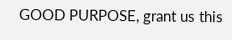GOOD PURPOSE, grant us this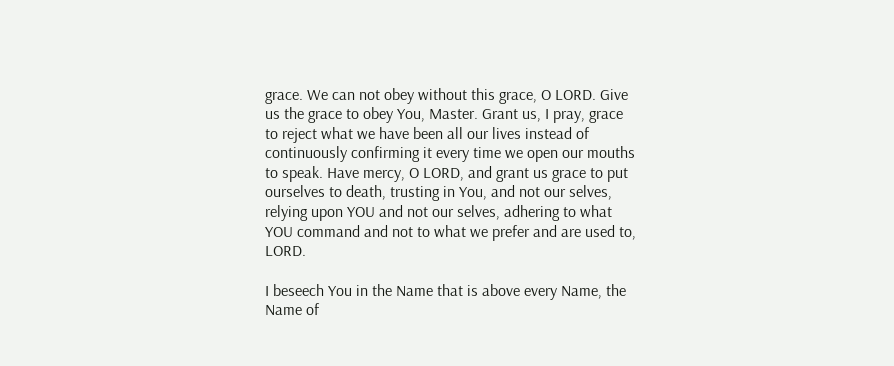grace. We can not obey without this grace, O LORD. Give us the grace to obey You, Master. Grant us, I pray, grace to reject what we have been all our lives instead of continuously confirming it every time we open our mouths to speak. Have mercy, O LORD, and grant us grace to put ourselves to death, trusting in You, and not our selves, relying upon YOU and not our selves, adhering to what YOU command and not to what we prefer and are used to, LORD.

I beseech You in the Name that is above every Name, the Name of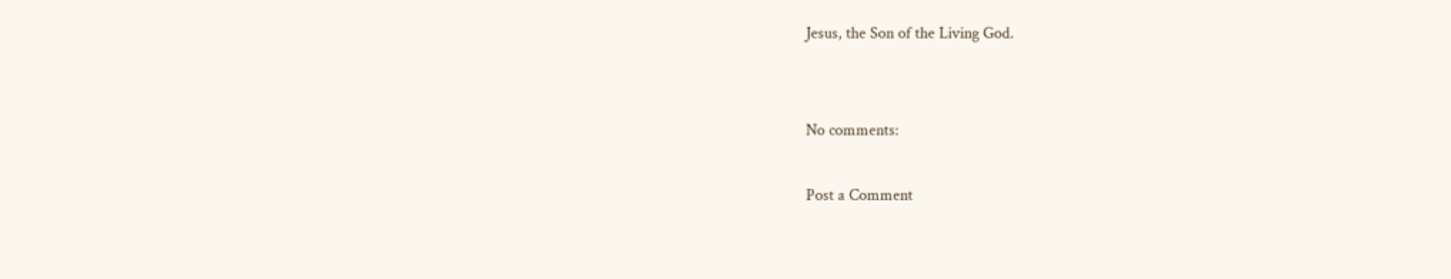Jesus, the Son of the Living God.


No comments:

Post a Comment